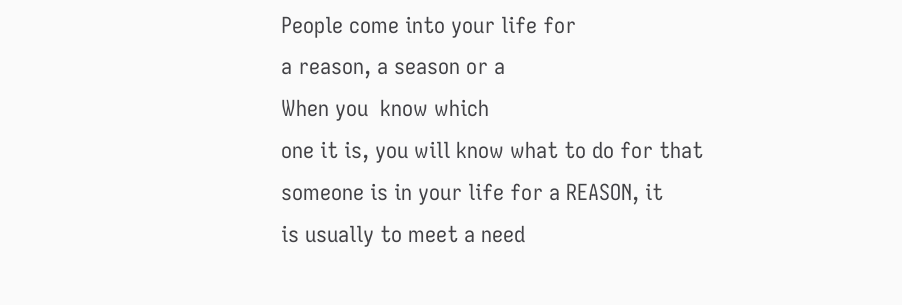People come into your life for
a reason, a season or a
When you  know which
one it is, you will know what to do for that
someone is in your life for a REASON, it
is usually to meet a need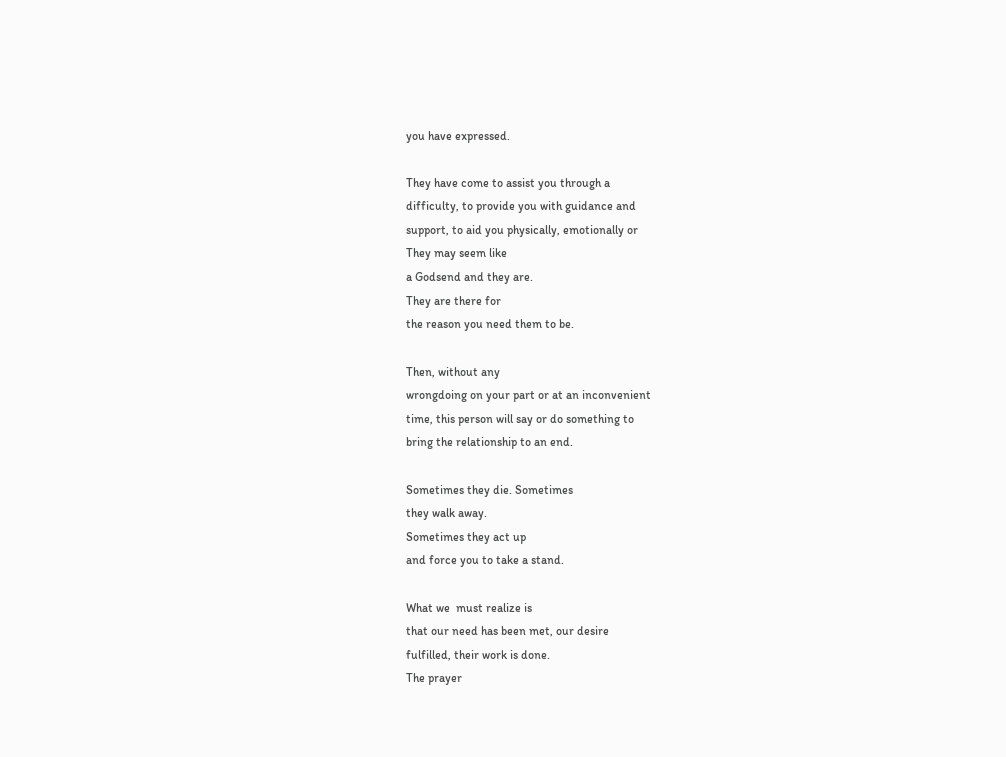you have expressed.

They have come to assist you through a
difficulty, to provide you with guidance and
support, to aid you physically, emotionally or
They may seem like
a Godsend and they are.
They are there for
the reason you need them to be.

Then, without any
wrongdoing on your part or at an inconvenient
time, this person will say or do something to
bring the relationship to an end.

Sometimes they die. Sometimes
they walk away.
Sometimes they act up
and force you to take a stand.

What we  must realize is
that our need has been met, our desire
fulfilled, their work is done.
The prayer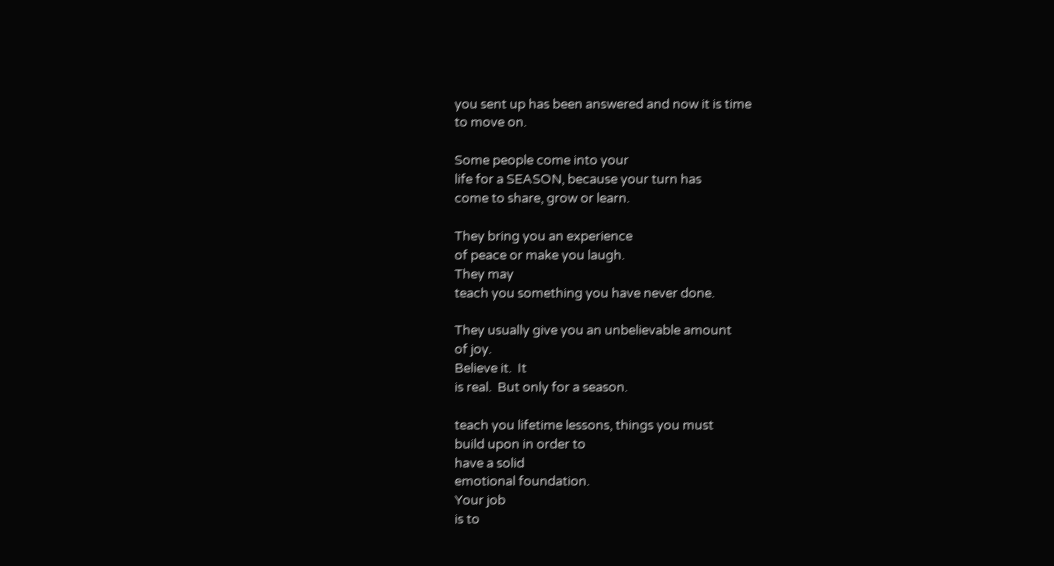you sent up has been answered and now it is time
to move on.

Some people come into your
life for a SEASON, because your turn has
come to share, grow or learn.

They bring you an experience
of peace or make you laugh.
They may
teach you something you have never done.

They usually give you an unbelievable amount
of joy.
Believe it.  It
is real.  But only for a season.

teach you lifetime lessons, things you must
build upon in order to
have a solid
emotional foundation.
Your job
is to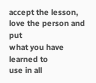accept the lesson, love the person and put
what you have learned to
use in all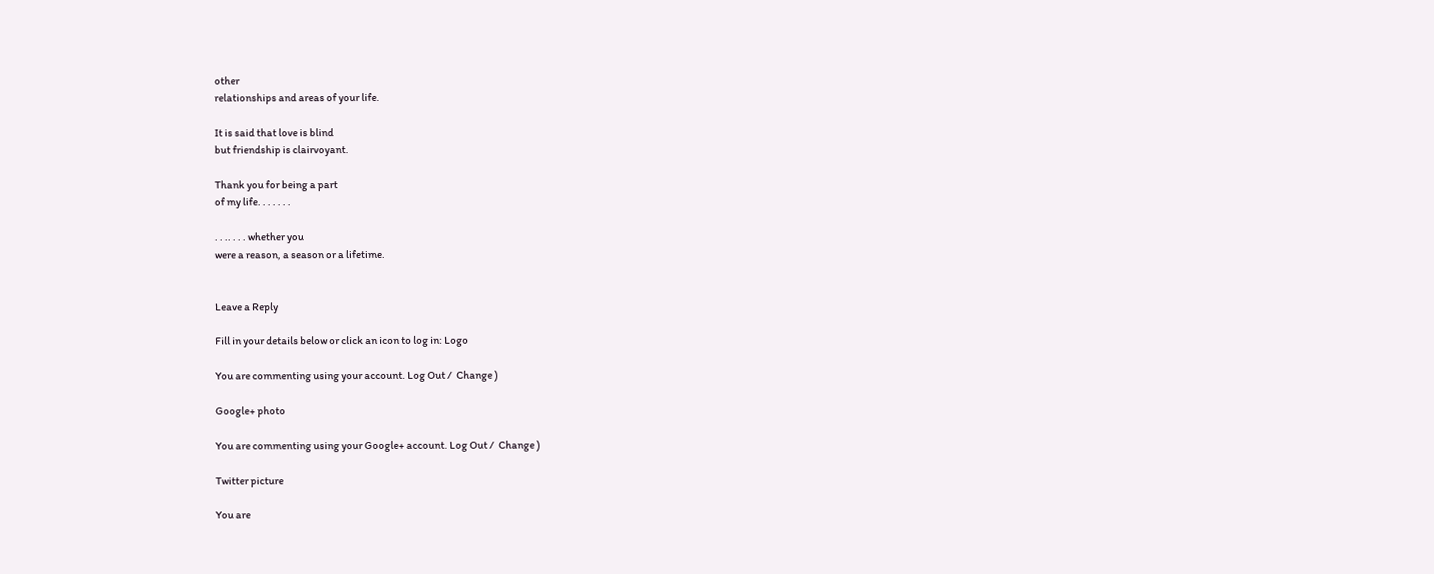other
relationships and areas of your life.

It is said that love is blind
but friendship is clairvoyant.

Thank you for being a part
of my life. . . . . . .

. . .. . . . whether you
were a reason, a season or a lifetime.


Leave a Reply

Fill in your details below or click an icon to log in: Logo

You are commenting using your account. Log Out /  Change )

Google+ photo

You are commenting using your Google+ account. Log Out /  Change )

Twitter picture

You are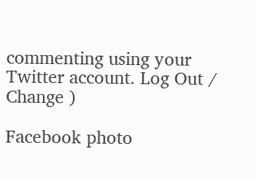commenting using your Twitter account. Log Out /  Change )

Facebook photo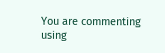You are commenting using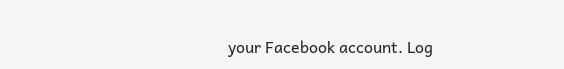your Facebook account. Log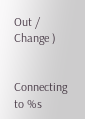Out /  Change )


Connecting to %s